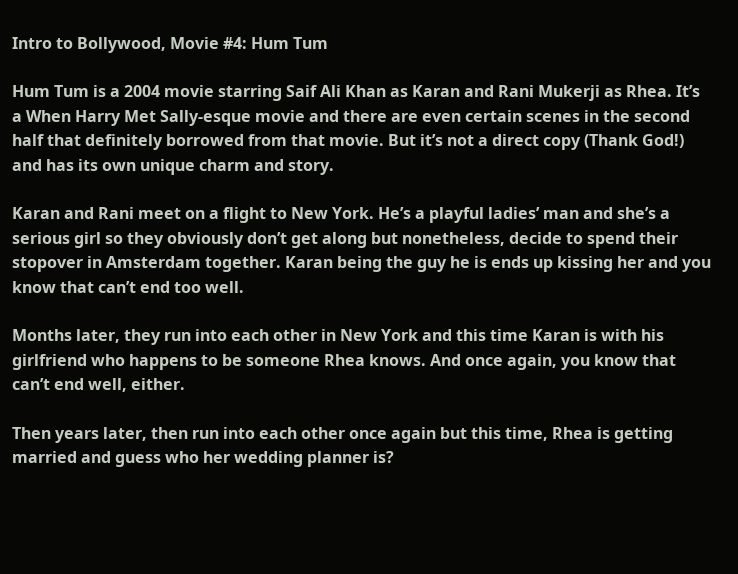Intro to Bollywood, Movie #4: Hum Tum

Hum Tum is a 2004 movie starring Saif Ali Khan as Karan and Rani Mukerji as Rhea. It’s a When Harry Met Sally-esque movie and there are even certain scenes in the second half that definitely borrowed from that movie. But it’s not a direct copy (Thank God!) and has its own unique charm and story.

Karan and Rani meet on a flight to New York. He’s a playful ladies’ man and she’s a serious girl so they obviously don’t get along but nonetheless, decide to spend their stopover in Amsterdam together. Karan being the guy he is ends up kissing her and you know that can’t end too well.

Months later, they run into each other in New York and this time Karan is with his girlfriend who happens to be someone Rhea knows. And once again, you know that can’t end well, either.

Then years later, then run into each other once again but this time, Rhea is getting married and guess who her wedding planner is?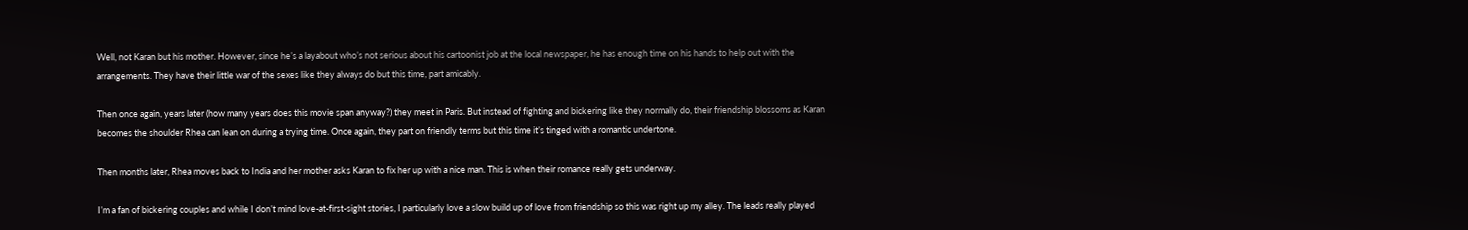Well, not Karan but his mother. However, since he’s a layabout who’s not serious about his cartoonist job at the local newspaper, he has enough time on his hands to help out with the arrangements. They have their little war of the sexes like they always do but this time, part amicably.

Then once again, years later (how many years does this movie span anyway?) they meet in Paris. But instead of fighting and bickering like they normally do, their friendship blossoms as Karan becomes the shoulder Rhea can lean on during a trying time. Once again, they part on friendly terms but this time it’s tinged with a romantic undertone.

Then months later, Rhea moves back to India and her mother asks Karan to fix her up with a nice man. This is when their romance really gets underway.

I’m a fan of bickering couples and while I don’t mind love-at-first-sight stories, I particularly love a slow build up of love from friendship so this was right up my alley. The leads really played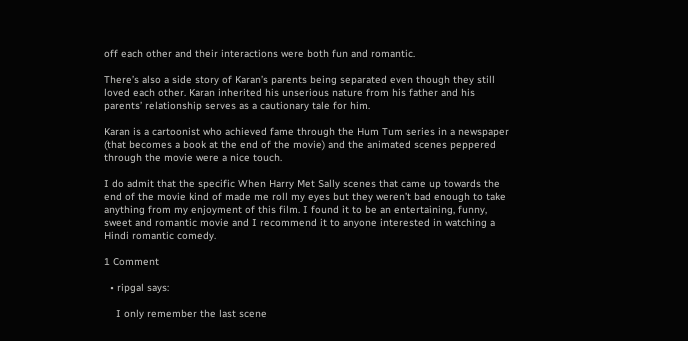off each other and their interactions were both fun and romantic.

There’s also a side story of Karan’s parents being separated even though they still loved each other. Karan inherited his unserious nature from his father and his parents’ relationship serves as a cautionary tale for him.

Karan is a cartoonist who achieved fame through the Hum Tum series in a newspaper (that becomes a book at the end of the movie) and the animated scenes peppered through the movie were a nice touch.

I do admit that the specific When Harry Met Sally scenes that came up towards the end of the movie kind of made me roll my eyes but they weren’t bad enough to take anything from my enjoyment of this film. I found it to be an entertaining, funny, sweet and romantic movie and I recommend it to anyone interested in watching a  Hindi romantic comedy.

1 Comment

  • ripgal says:

    I only remember the last scene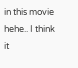in this movie hehe.. I think it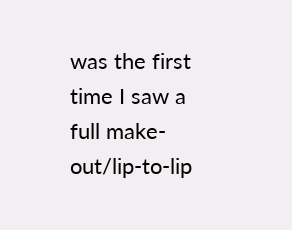was the first time I saw a full make-out/lip-to-lip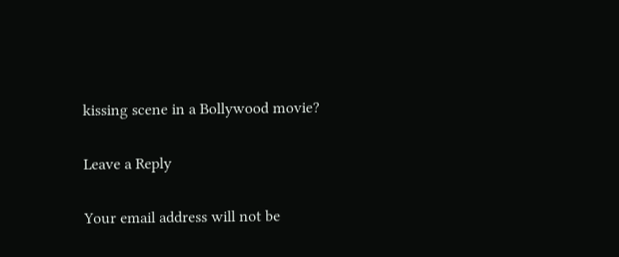kissing scene in a Bollywood movie?

Leave a Reply

Your email address will not be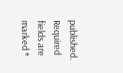published. Required fields are marked *